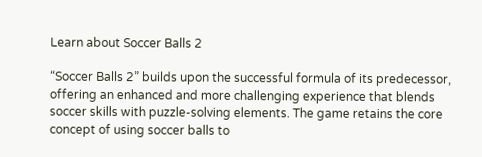Learn about Soccer Balls 2

“Soccer Balls 2” builds upon the successful formula of its predecessor, offering an enhanced and more challenging experience that blends soccer skills with puzzle-solving elements. The game retains the core concept of using soccer balls to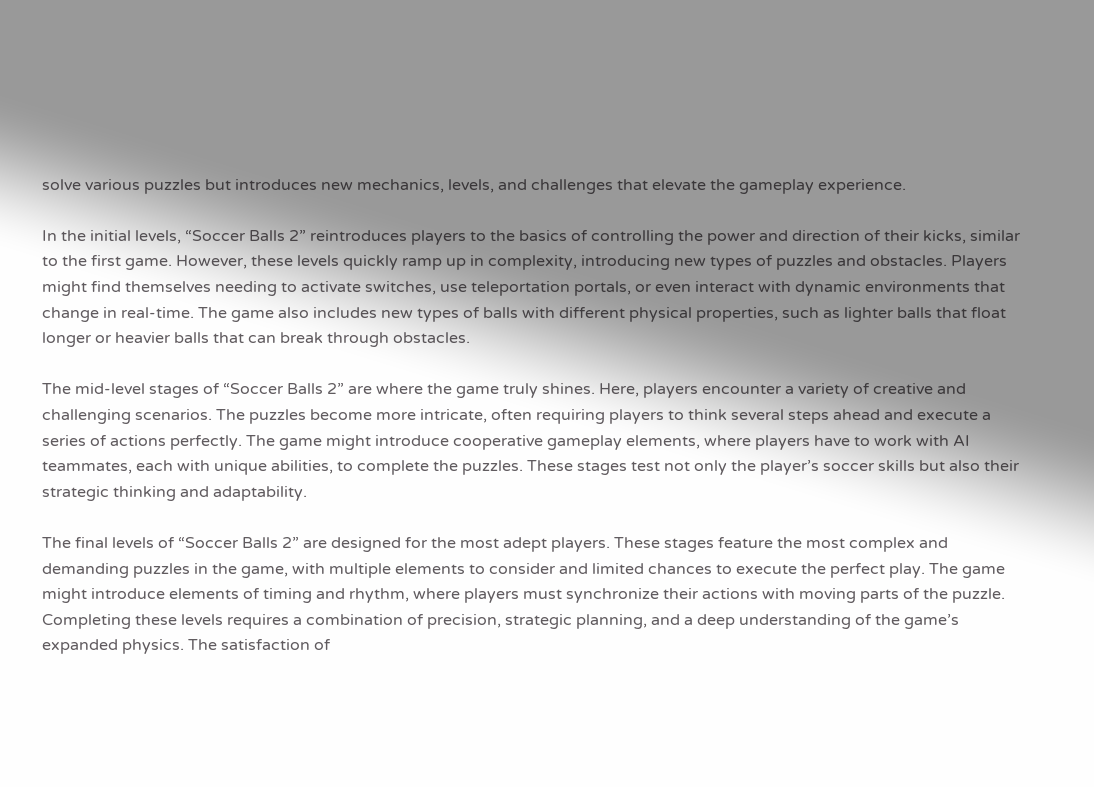solve various puzzles but introduces new mechanics, levels, and challenges that elevate the gameplay experience.

In the initial levels, “Soccer Balls 2” reintroduces players to the basics of controlling the power and direction of their kicks, similar to the first game. However, these levels quickly ramp up in complexity, introducing new types of puzzles and obstacles. Players might find themselves needing to activate switches, use teleportation portals, or even interact with dynamic environments that change in real-time. The game also includes new types of balls with different physical properties, such as lighter balls that float longer or heavier balls that can break through obstacles.

The mid-level stages of “Soccer Balls 2” are where the game truly shines. Here, players encounter a variety of creative and challenging scenarios. The puzzles become more intricate, often requiring players to think several steps ahead and execute a series of actions perfectly. The game might introduce cooperative gameplay elements, where players have to work with AI teammates, each with unique abilities, to complete the puzzles. These stages test not only the player’s soccer skills but also their strategic thinking and adaptability.

The final levels of “Soccer Balls 2” are designed for the most adept players. These stages feature the most complex and demanding puzzles in the game, with multiple elements to consider and limited chances to execute the perfect play. The game might introduce elements of timing and rhythm, where players must synchronize their actions with moving parts of the puzzle. Completing these levels requires a combination of precision, strategic planning, and a deep understanding of the game’s expanded physics. The satisfaction of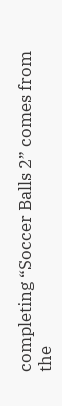completing “Soccer Balls 2” comes from the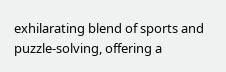exhilarating blend of sports and puzzle-solving, offering a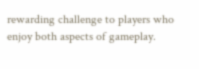rewarding challenge to players who enjoy both aspects of gameplay.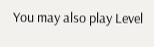You may also play Level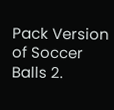Pack Version of Soccer Balls 2.